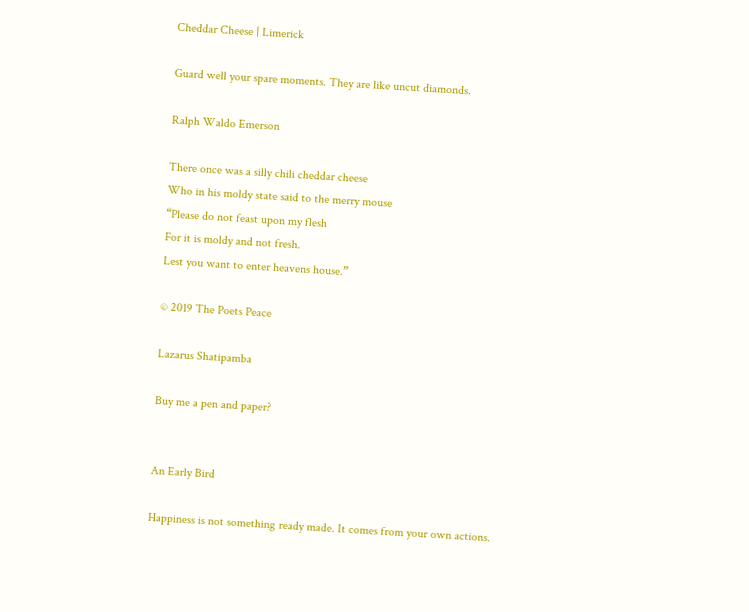Cheddar Cheese | Limerick

Guard well your spare moments. They are like uncut diamonds.

Ralph Waldo Emerson

There once was a silly chili cheddar cheese
Who in his moldy state said to the merry mouse
“Please do not feast upon my flesh
For it is moldy and not fresh.
Lest you want to enter heavens house.”

© 2019 The Poets Peace

Lazarus Shatipamba

Buy me a pen and paper?


An Early Bird

Happiness is not something ready made. It comes from your own actions.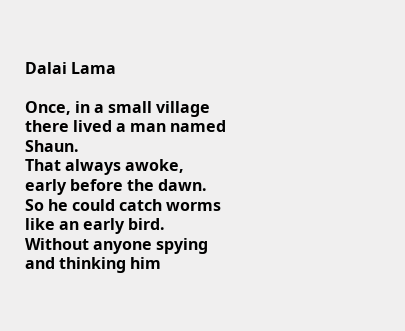Dalai Lama

Once, in a small village there lived a man named Shaun.
That always awoke, early before the dawn.
So he could catch worms like an early bird.
Without anyone spying and thinking him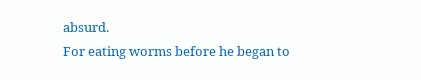absurd.
For eating worms before he began to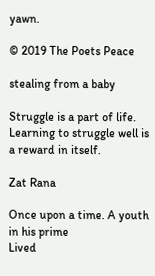yawn.

© 2019 The Poets Peace

stealing from a baby

Struggle is a part of life. Learning to struggle well is a reward in itself.

Zat Rana

Once upon a time. A youth in his prime
Lived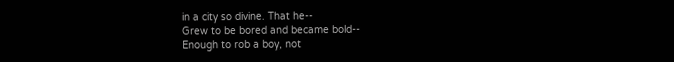in a city so divine. That he--
Grew to be bored and became bold--
Enough to rob a boy, not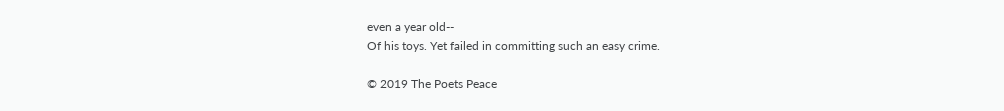even a year old--
Of his toys. Yet failed in committing such an easy crime.

© 2019 The Poets Peace